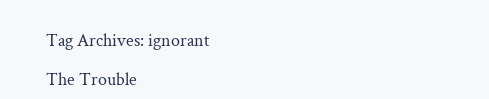Tag Archives: ignorant

The Trouble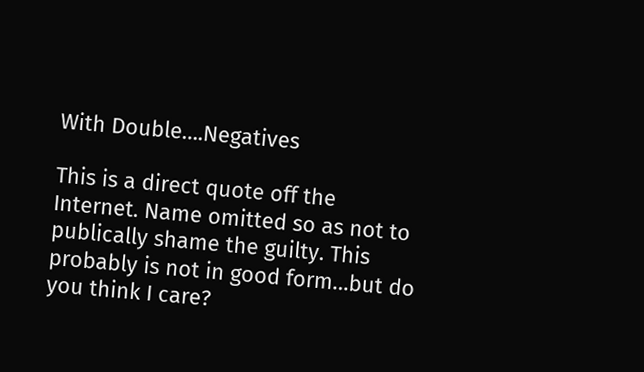With Double….Negatives

This is a direct quote off the Internet. Name omitted so as not to publically shame the guilty. This probably is not in good form…but do you think I care?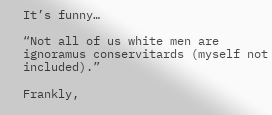It’s funny…

“Not all of us white men are ignoramus conservitards (myself not included).”

Frankly,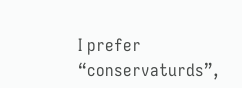I prefer “conservaturds”,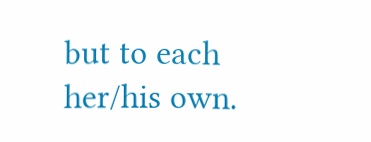but to each her/his own.